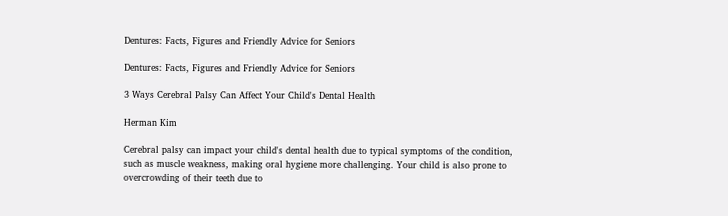Dentures: Facts, Figures and Friendly Advice for Seniors

Dentures: Facts, Figures and Friendly Advice for Seniors

3 Ways Cerebral Palsy Can Affect Your Child's Dental Health

Herman Kim

Cerebral palsy can impact your child's dental health due to typical symptoms of the condition, such as muscle weakness, making oral hygiene more challenging. Your child is also prone to overcrowding of their teeth due to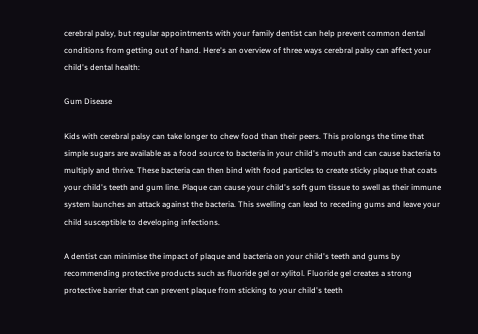cerebral palsy, but regular appointments with your family dentist can help prevent common dental conditions from getting out of hand. Here's an overview of three ways cerebral palsy can affect your child's dental health:

Gum Disease

Kids with cerebral palsy can take longer to chew food than their peers. This prolongs the time that simple sugars are available as a food source to bacteria in your child's mouth and can cause bacteria to multiply and thrive. These bacteria can then bind with food particles to create sticky plaque that coats your child's teeth and gum line. Plaque can cause your child's soft gum tissue to swell as their immune system launches an attack against the bacteria. This swelling can lead to receding gums and leave your child susceptible to developing infections.

A dentist can minimise the impact of plaque and bacteria on your child's teeth and gums by recommending protective products such as fluoride gel or xylitol. Fluoride gel creates a strong protective barrier that can prevent plaque from sticking to your child's teeth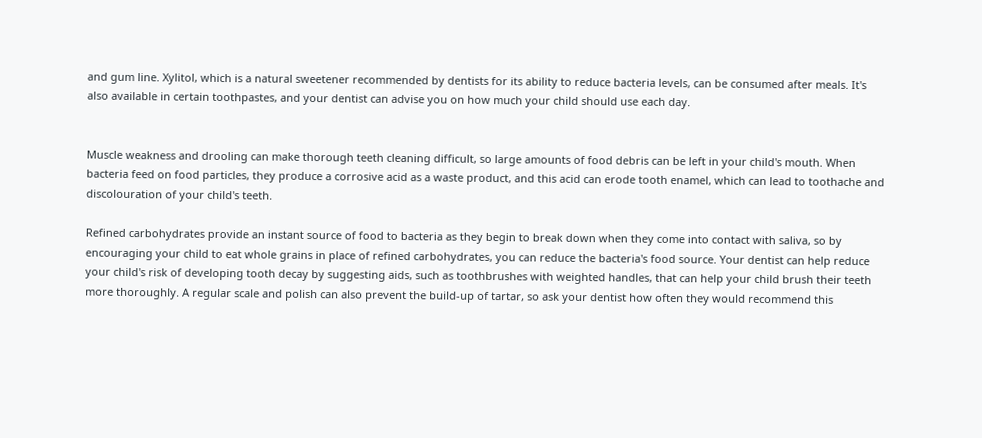and gum line. Xylitol, which is a natural sweetener recommended by dentists for its ability to reduce bacteria levels, can be consumed after meals. It's also available in certain toothpastes, and your dentist can advise you on how much your child should use each day.


Muscle weakness and drooling can make thorough teeth cleaning difficult, so large amounts of food debris can be left in your child's mouth. When bacteria feed on food particles, they produce a corrosive acid as a waste product, and this acid can erode tooth enamel, which can lead to toothache and discolouration of your child's teeth.

Refined carbohydrates provide an instant source of food to bacteria as they begin to break down when they come into contact with saliva, so by encouraging your child to eat whole grains in place of refined carbohydrates, you can reduce the bacteria's food source. Your dentist can help reduce your child's risk of developing tooth decay by suggesting aids, such as toothbrushes with weighted handles, that can help your child brush their teeth more thoroughly. A regular scale and polish can also prevent the build-up of tartar, so ask your dentist how often they would recommend this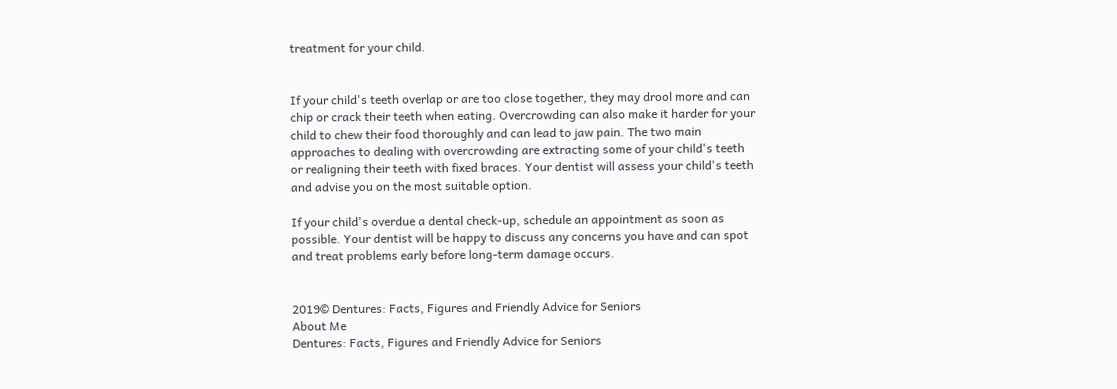treatment for your child.


If your child's teeth overlap or are too close together, they may drool more and can chip or crack their teeth when eating. Overcrowding can also make it harder for your child to chew their food thoroughly and can lead to jaw pain. The two main approaches to dealing with overcrowding are extracting some of your child's teeth or realigning their teeth with fixed braces. Your dentist will assess your child's teeth and advise you on the most suitable option.

If your child's overdue a dental check-up, schedule an appointment as soon as possible. Your dentist will be happy to discuss any concerns you have and can spot and treat problems early before long-term damage occurs.


2019© Dentures: Facts, Figures and Friendly Advice for Seniors
About Me
Dentures: Facts, Figures and Friendly Advice for Seniors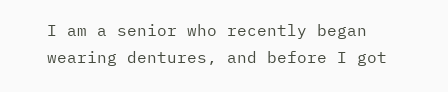I am a senior who recently began wearing dentures, and before I got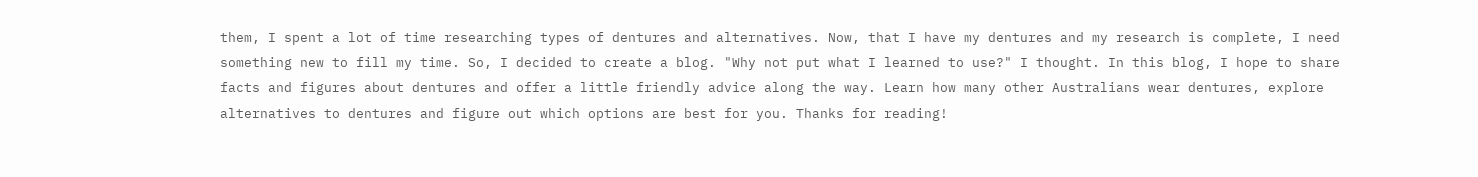them, I spent a lot of time researching types of dentures and alternatives. Now, that I have my dentures and my research is complete, I need something new to fill my time. So, I decided to create a blog. "Why not put what I learned to use?" I thought. In this blog, I hope to share facts and figures about dentures and offer a little friendly advice along the way. Learn how many other Australians wear dentures, explore alternatives to dentures and figure out which options are best for you. Thanks for reading!